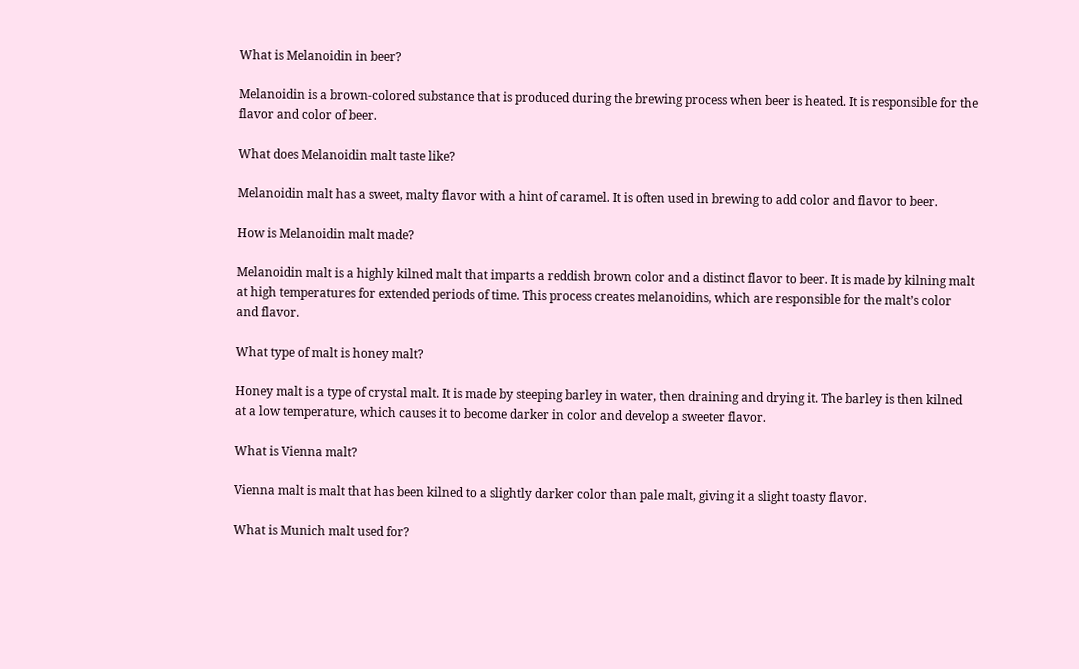What is Melanoidin in beer?

Melanoidin is a brown-colored substance that is produced during the brewing process when beer is heated. It is responsible for the flavor and color of beer.

What does Melanoidin malt taste like?

Melanoidin malt has a sweet, malty flavor with a hint of caramel. It is often used in brewing to add color and flavor to beer.

How is Melanoidin malt made?

Melanoidin malt is a highly kilned malt that imparts a reddish brown color and a distinct flavor to beer. It is made by kilning malt at high temperatures for extended periods of time. This process creates melanoidins, which are responsible for the malt’s color and flavor.

What type of malt is honey malt?

Honey malt is a type of crystal malt. It is made by steeping barley in water, then draining and drying it. The barley is then kilned at a low temperature, which causes it to become darker in color and develop a sweeter flavor.

What is Vienna malt?

Vienna malt is malt that has been kilned to a slightly darker color than pale malt, giving it a slight toasty flavor.

What is Munich malt used for?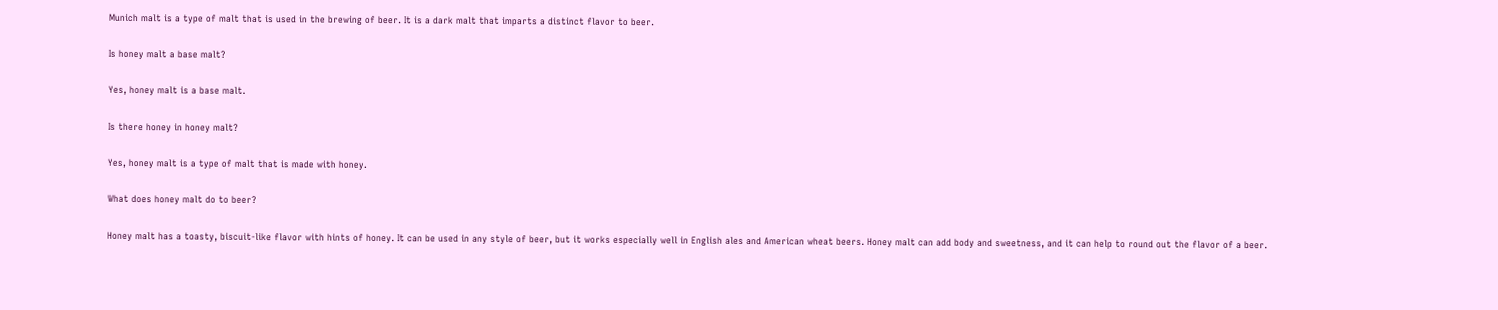Munich malt is a type of malt that is used in the brewing of beer. It is a dark malt that imparts a distinct flavor to beer.

Is honey malt a base malt?

Yes, honey malt is a base malt.

Is there honey in honey malt?

Yes, honey malt is a type of malt that is made with honey.

What does honey malt do to beer?

Honey malt has a toasty, biscuit-like flavor with hints of honey. It can be used in any style of beer, but it works especially well in English ales and American wheat beers. Honey malt can add body and sweetness, and it can help to round out the flavor of a beer.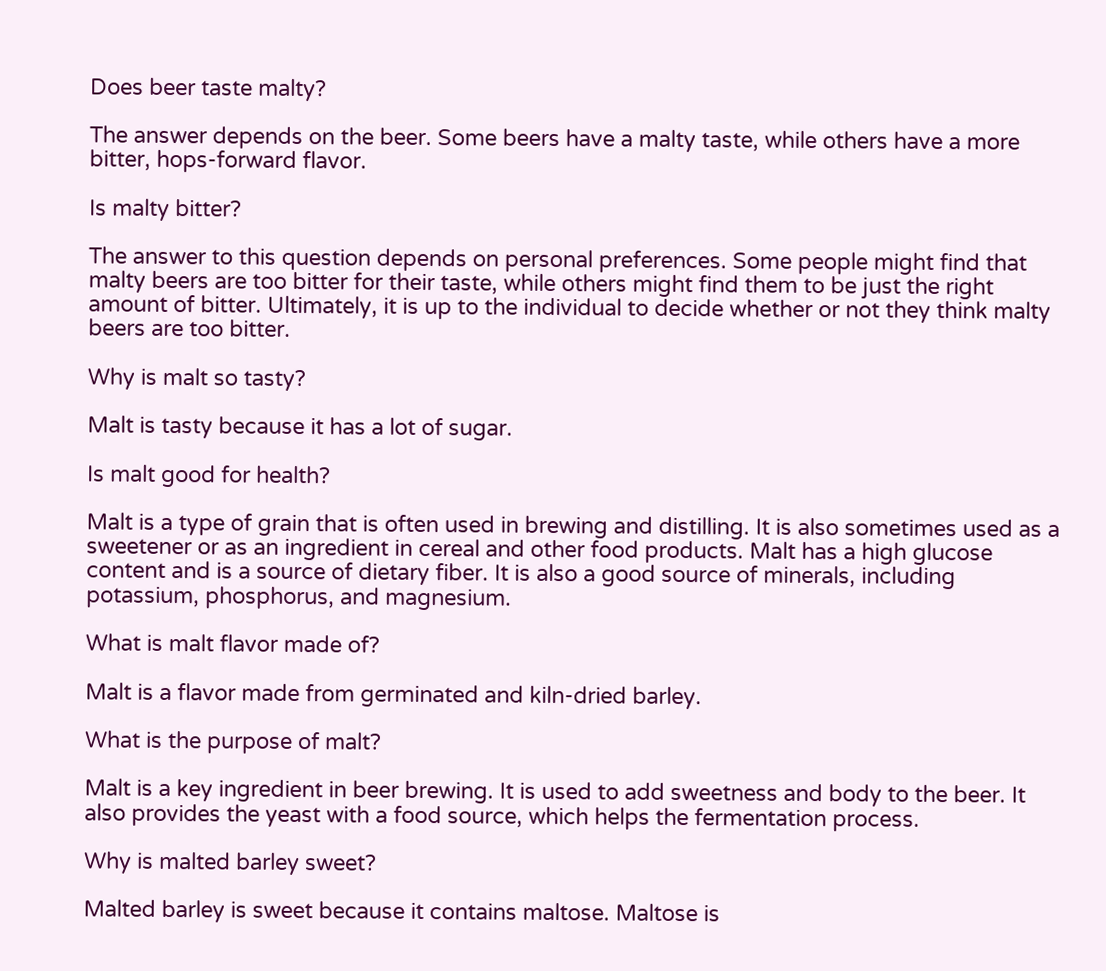Does beer taste malty?

The answer depends on the beer. Some beers have a malty taste, while others have a more bitter, hops-forward flavor.

Is malty bitter?

The answer to this question depends on personal preferences. Some people might find that malty beers are too bitter for their taste, while others might find them to be just the right amount of bitter. Ultimately, it is up to the individual to decide whether or not they think malty beers are too bitter.

Why is malt so tasty?

Malt is tasty because it has a lot of sugar.

Is malt good for health?

Malt is a type of grain that is often used in brewing and distilling. It is also sometimes used as a sweetener or as an ingredient in cereal and other food products. Malt has a high glucose content and is a source of dietary fiber. It is also a good source of minerals, including potassium, phosphorus, and magnesium.

What is malt flavor made of?

Malt is a flavor made from germinated and kiln-dried barley.

What is the purpose of malt?

Malt is a key ingredient in beer brewing. It is used to add sweetness and body to the beer. It also provides the yeast with a food source, which helps the fermentation process.

Why is malted barley sweet?

Malted barley is sweet because it contains maltose. Maltose is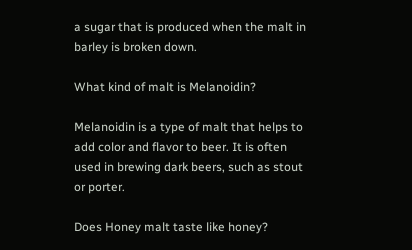a sugar that is produced when the malt in barley is broken down.

What kind of malt is Melanoidin?

Melanoidin is a type of malt that helps to add color and flavor to beer. It is often used in brewing dark beers, such as stout or porter.

Does Honey malt taste like honey?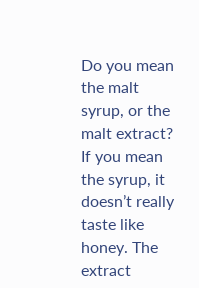Do you mean the malt syrup, or the malt extract? If you mean the syrup, it doesn’t really taste like honey. The extract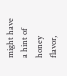might have a hint of honey flavor,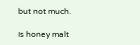but not much.

Is honey malt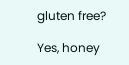gluten free?

Yes, honey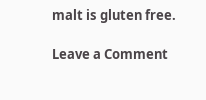malt is gluten free.

Leave a Comment